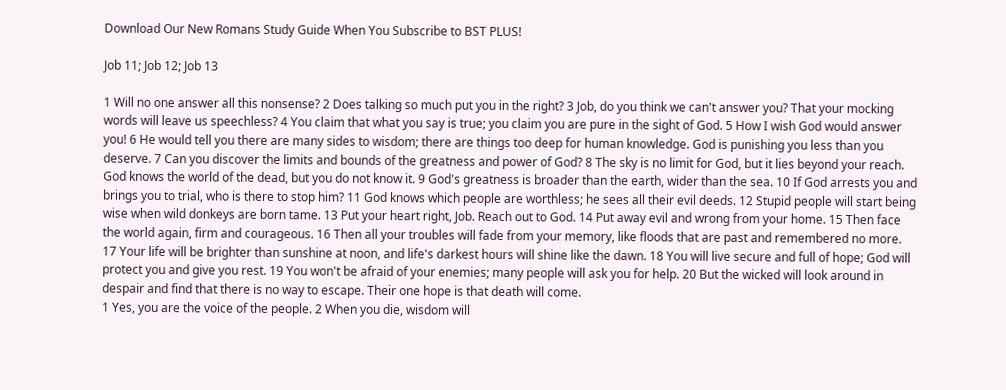Download Our New Romans Study Guide When You Subscribe to BST PLUS!

Job 11; Job 12; Job 13

1 Will no one answer all this nonsense? 2 Does talking so much put you in the right? 3 Job, do you think we can't answer you? That your mocking words will leave us speechless? 4 You claim that what you say is true; you claim you are pure in the sight of God. 5 How I wish God would answer you! 6 He would tell you there are many sides to wisdom; there are things too deep for human knowledge. God is punishing you less than you deserve. 7 Can you discover the limits and bounds of the greatness and power of God? 8 The sky is no limit for God, but it lies beyond your reach. God knows the world of the dead, but you do not know it. 9 God's greatness is broader than the earth, wider than the sea. 10 If God arrests you and brings you to trial, who is there to stop him? 11 God knows which people are worthless; he sees all their evil deeds. 12 Stupid people will start being wise when wild donkeys are born tame. 13 Put your heart right, Job. Reach out to God. 14 Put away evil and wrong from your home. 15 Then face the world again, firm and courageous. 16 Then all your troubles will fade from your memory, like floods that are past and remembered no more. 17 Your life will be brighter than sunshine at noon, and life's darkest hours will shine like the dawn. 18 You will live secure and full of hope; God will protect you and give you rest. 19 You won't be afraid of your enemies; many people will ask you for help. 20 But the wicked will look around in despair and find that there is no way to escape. Their one hope is that death will come.
1 Yes, you are the voice of the people. 2 When you die, wisdom will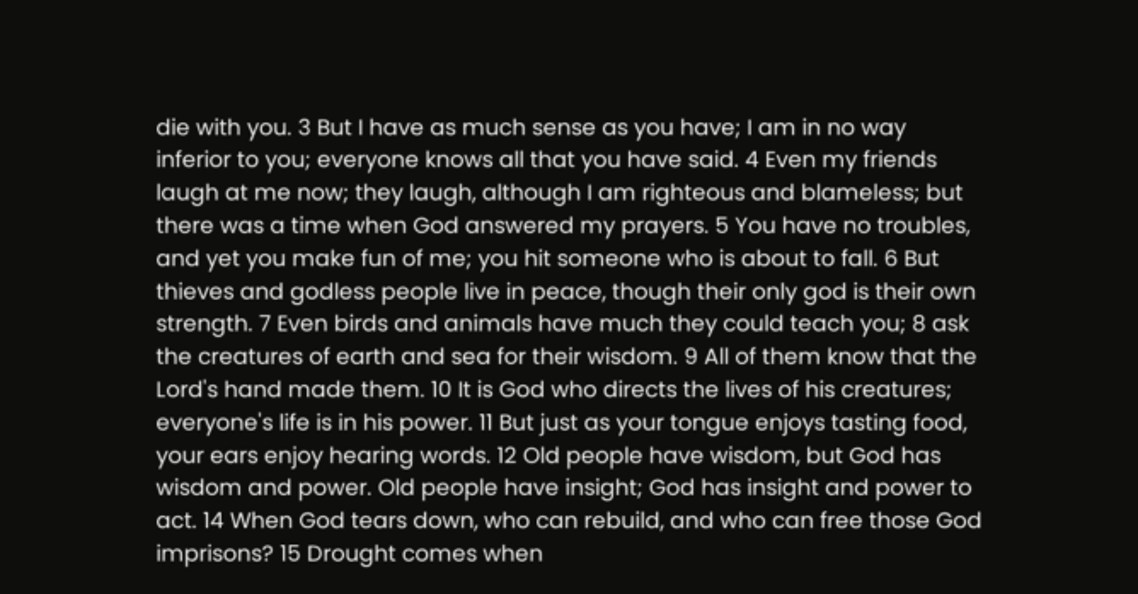die with you. 3 But I have as much sense as you have; I am in no way inferior to you; everyone knows all that you have said. 4 Even my friends laugh at me now; they laugh, although I am righteous and blameless; but there was a time when God answered my prayers. 5 You have no troubles, and yet you make fun of me; you hit someone who is about to fall. 6 But thieves and godless people live in peace, though their only god is their own strength. 7 Even birds and animals have much they could teach you; 8 ask the creatures of earth and sea for their wisdom. 9 All of them know that the Lord's hand made them. 10 It is God who directs the lives of his creatures; everyone's life is in his power. 11 But just as your tongue enjoys tasting food, your ears enjoy hearing words. 12 Old people have wisdom, but God has wisdom and power. Old people have insight; God has insight and power to act. 14 When God tears down, who can rebuild, and who can free those God imprisons? 15 Drought comes when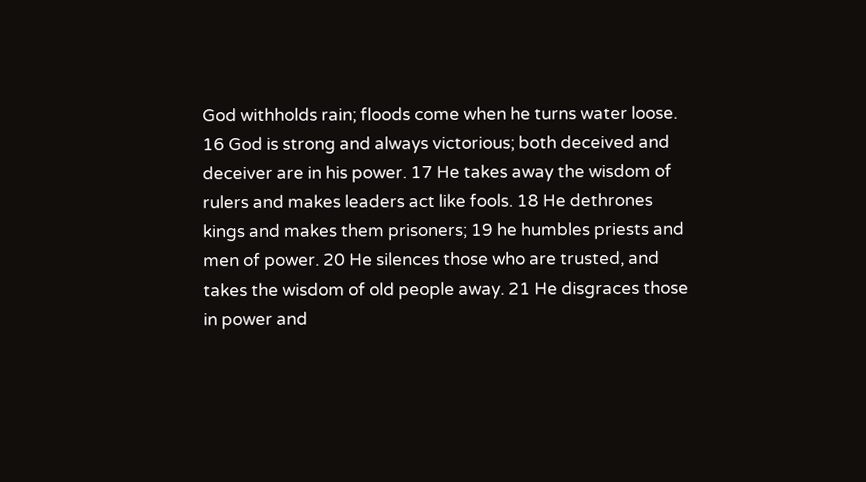God withholds rain; floods come when he turns water loose. 16 God is strong and always victorious; both deceived and deceiver are in his power. 17 He takes away the wisdom of rulers and makes leaders act like fools. 18 He dethrones kings and makes them prisoners; 19 he humbles priests and men of power. 20 He silences those who are trusted, and takes the wisdom of old people away. 21 He disgraces those in power and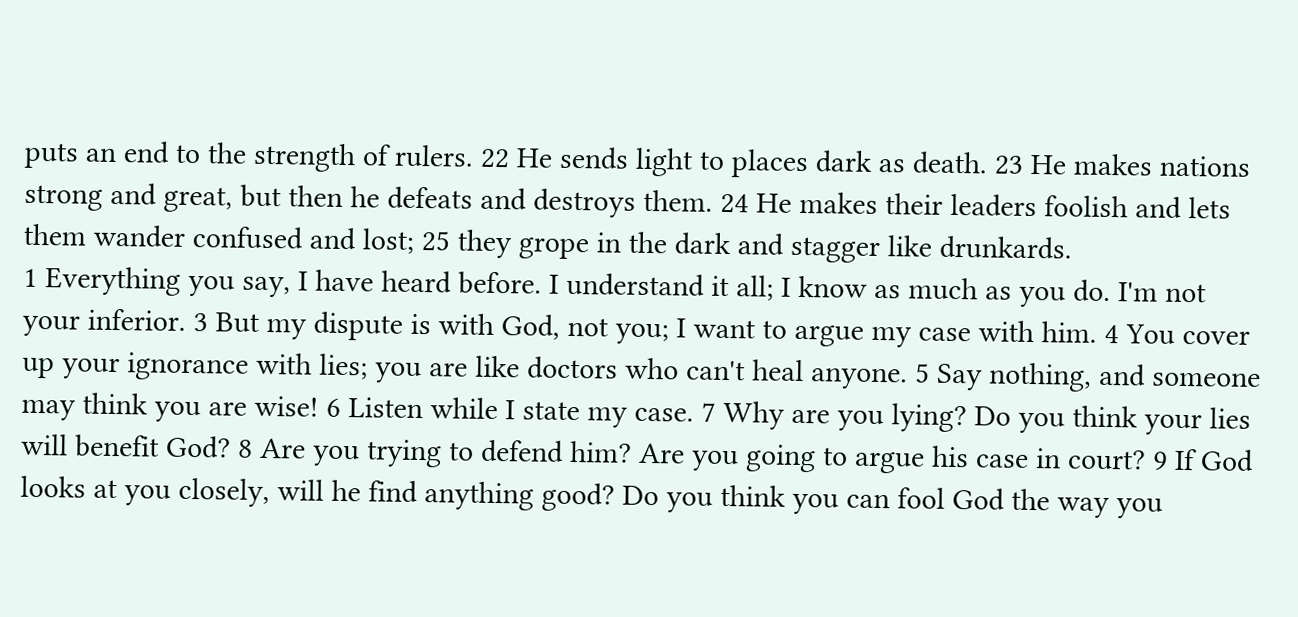puts an end to the strength of rulers. 22 He sends light to places dark as death. 23 He makes nations strong and great, but then he defeats and destroys them. 24 He makes their leaders foolish and lets them wander confused and lost; 25 they grope in the dark and stagger like drunkards.
1 Everything you say, I have heard before. I understand it all; I know as much as you do. I'm not your inferior. 3 But my dispute is with God, not you; I want to argue my case with him. 4 You cover up your ignorance with lies; you are like doctors who can't heal anyone. 5 Say nothing, and someone may think you are wise! 6 Listen while I state my case. 7 Why are you lying? Do you think your lies will benefit God? 8 Are you trying to defend him? Are you going to argue his case in court? 9 If God looks at you closely, will he find anything good? Do you think you can fool God the way you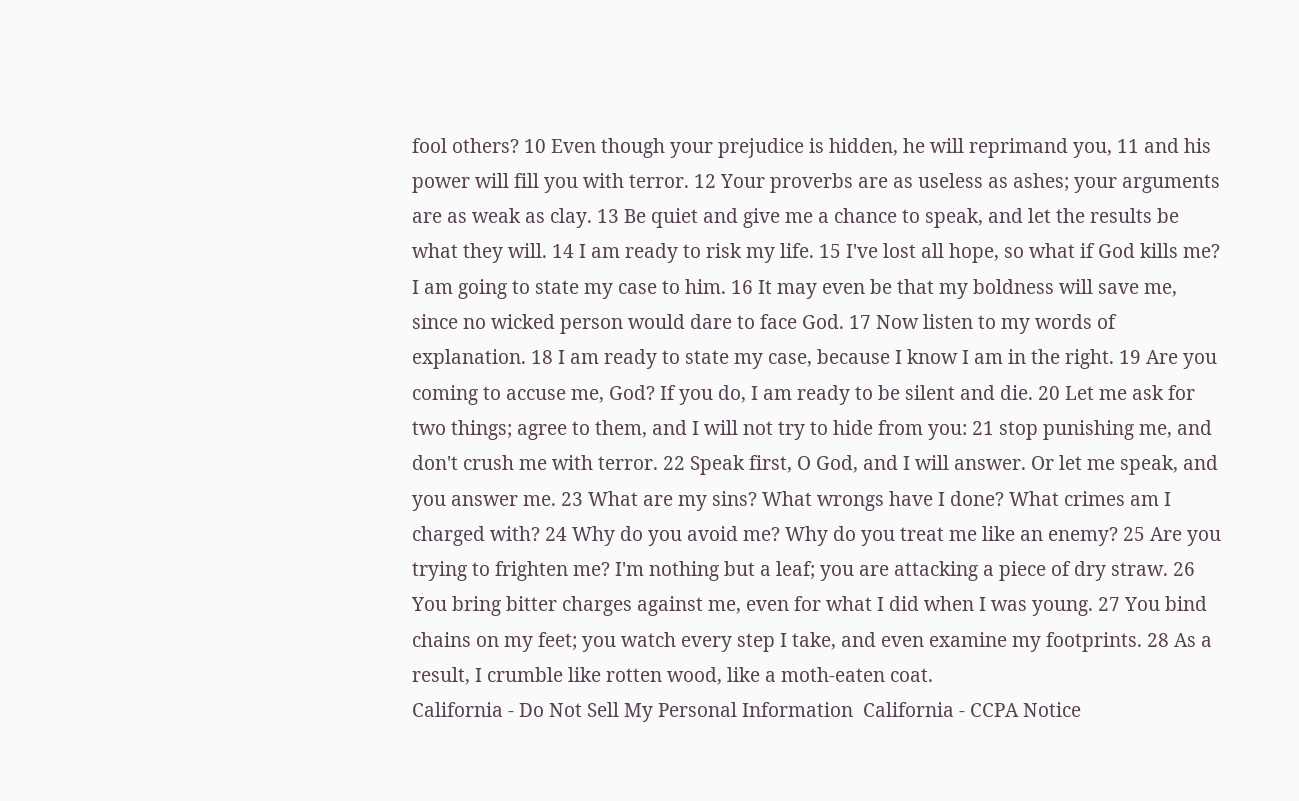fool others? 10 Even though your prejudice is hidden, he will reprimand you, 11 and his power will fill you with terror. 12 Your proverbs are as useless as ashes; your arguments are as weak as clay. 13 Be quiet and give me a chance to speak, and let the results be what they will. 14 I am ready to risk my life. 15 I've lost all hope, so what if God kills me? I am going to state my case to him. 16 It may even be that my boldness will save me, since no wicked person would dare to face God. 17 Now listen to my words of explanation. 18 I am ready to state my case, because I know I am in the right. 19 Are you coming to accuse me, God? If you do, I am ready to be silent and die. 20 Let me ask for two things; agree to them, and I will not try to hide from you: 21 stop punishing me, and don't crush me with terror. 22 Speak first, O God, and I will answer. Or let me speak, and you answer me. 23 What are my sins? What wrongs have I done? What crimes am I charged with? 24 Why do you avoid me? Why do you treat me like an enemy? 25 Are you trying to frighten me? I'm nothing but a leaf; you are attacking a piece of dry straw. 26 You bring bitter charges against me, even for what I did when I was young. 27 You bind chains on my feet; you watch every step I take, and even examine my footprints. 28 As a result, I crumble like rotten wood, like a moth-eaten coat.
California - Do Not Sell My Personal Information  California - CCPA Notice